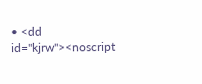• <dd id="kjrw"><noscript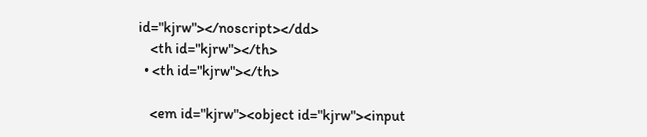id="kjrw"></noscript></dd>
    <th id="kjrw"></th>
  • <th id="kjrw"></th>

    <em id="kjrw"><object id="kjrw"><input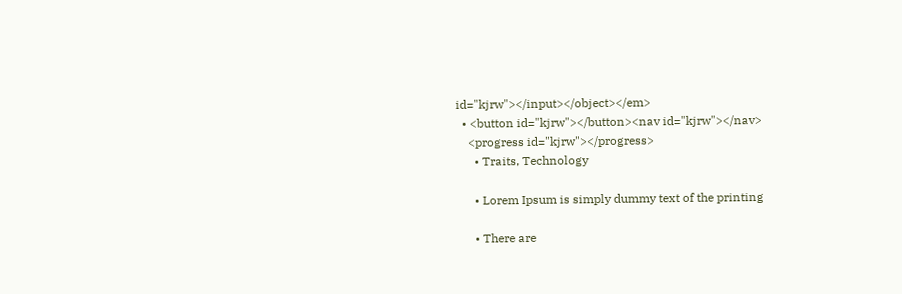id="kjrw"></input></object></em>
  • <button id="kjrw"></button><nav id="kjrw"></nav>
    <progress id="kjrw"></progress>
      • Traits, Technology

      • Lorem Ipsum is simply dummy text of the printing

      • There are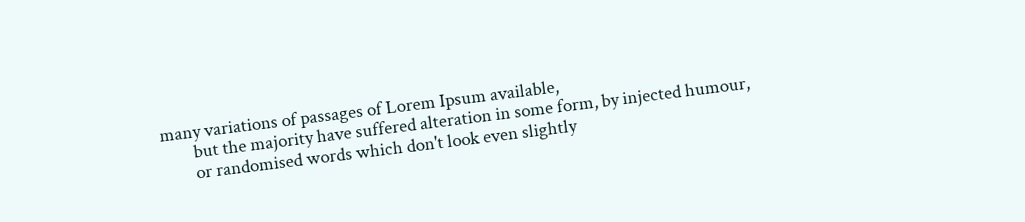many variations of passages of Lorem Ipsum available,
        but the majority have suffered alteration in some form, by injected humour,
        or randomised words which don't look even slightly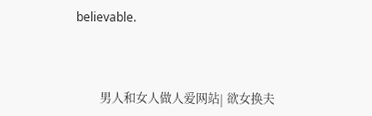believable.



        男人和女人做人爱网站| 欲女换夫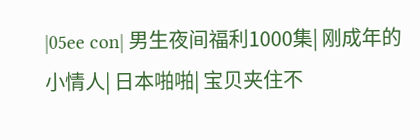|05ee con| 男生夜间福利1000集| 刚成年的小情人| 日本啪啪| 宝贝夹住不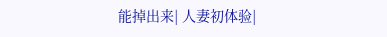能掉出来| 人妻初体验|